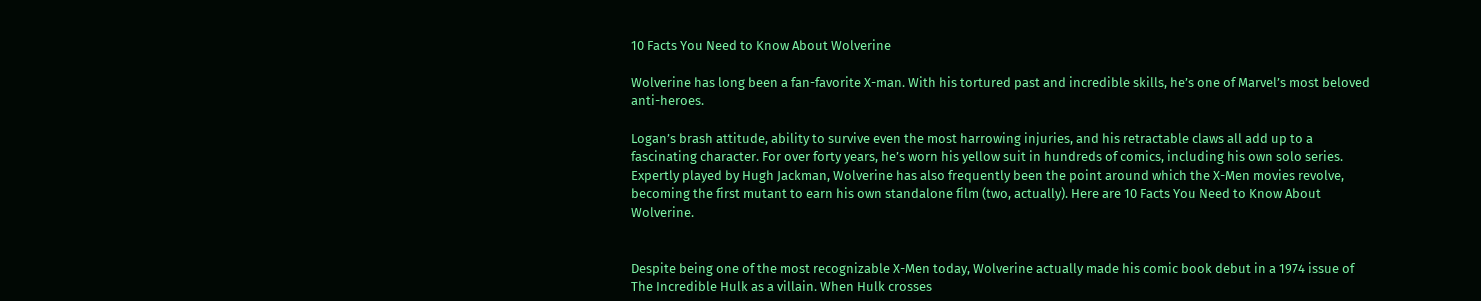10 Facts You Need to Know About Wolverine

Wolverine has long been a fan-favorite X-man. With his tortured past and incredible skills, he’s one of Marvel’s most beloved anti-heroes.

Logan’s brash attitude, ability to survive even the most harrowing injuries, and his retractable claws all add up to a fascinating character. For over forty years, he’s worn his yellow suit in hundreds of comics, including his own solo series. Expertly played by Hugh Jackman, Wolverine has also frequently been the point around which the X-Men movies revolve, becoming the first mutant to earn his own standalone film (two, actually). Here are 10 Facts You Need to Know About Wolverine.


Despite being one of the most recognizable X-Men today, Wolverine actually made his comic book debut in a 1974 issue of The Incredible Hulk as a villain. When Hulk crosses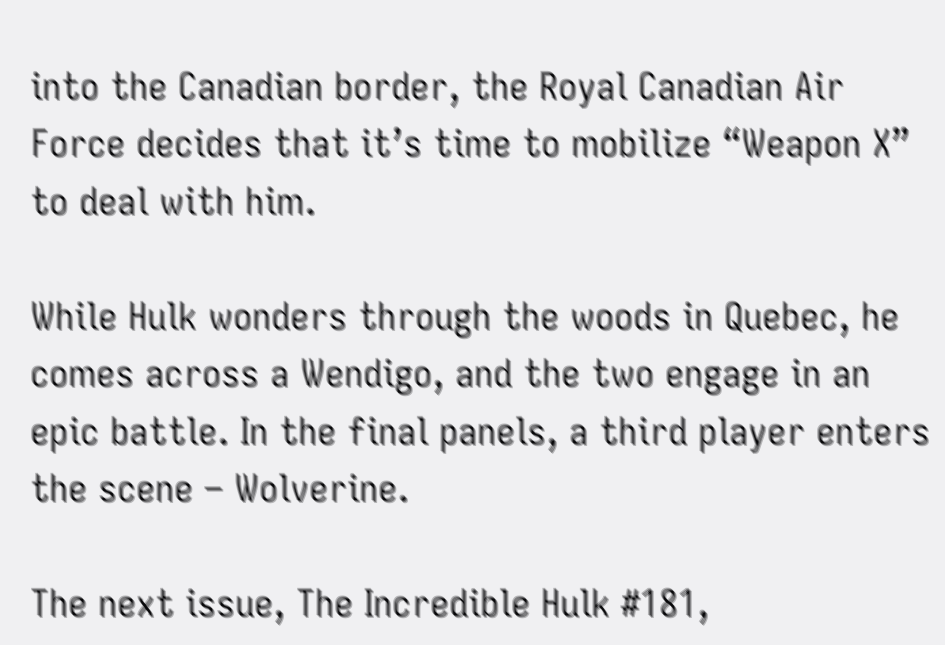into the Canadian border, the Royal Canadian Air Force decides that it’s time to mobilize “Weapon X” to deal with him.

While Hulk wonders through the woods in Quebec, he comes across a Wendigo, and the two engage in an epic battle. In the final panels, a third player enters the scene – Wolverine.

The next issue, The Incredible Hulk #181,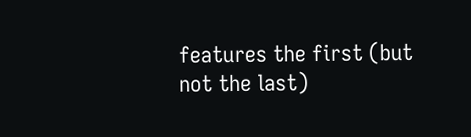features the first (but not the last)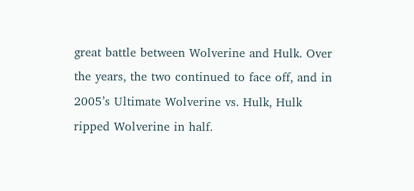great battle between Wolverine and Hulk. Over the years, the two continued to face off, and in 2005’s Ultimate Wolverine vs. Hulk, Hulk ripped Wolverine in half.